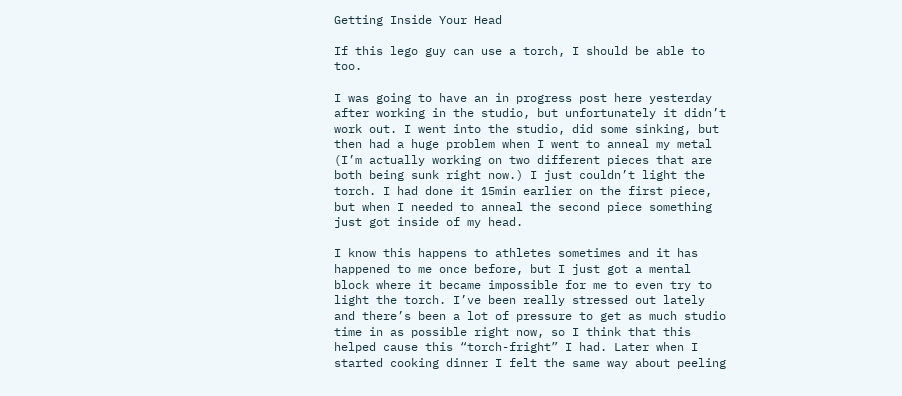Getting Inside Your Head

If this lego guy can use a torch, I should be able to too.

I was going to have an in progress post here yesterday after working in the studio, but unfortunately it didn’t work out. I went into the studio, did some sinking, but then had a huge problem when I went to anneal my metal (I’m actually working on two different pieces that are both being sunk right now.) I just couldn’t light the torch. I had done it 15min earlier on the first piece, but when I needed to anneal the second piece something just got inside of my head.

I know this happens to athletes sometimes and it has happened to me once before, but I just got a mental block where it became impossible for me to even try to light the torch. I’ve been really stressed out lately and there’s been a lot of pressure to get as much studio time in as possible right now, so I think that this helped cause this “torch-fright” I had. Later when I started cooking dinner I felt the same way about peeling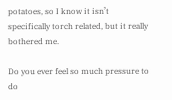potatoes, so I know it isn’t specifically torch related, but it really bothered me.

Do you ever feel so much pressure to do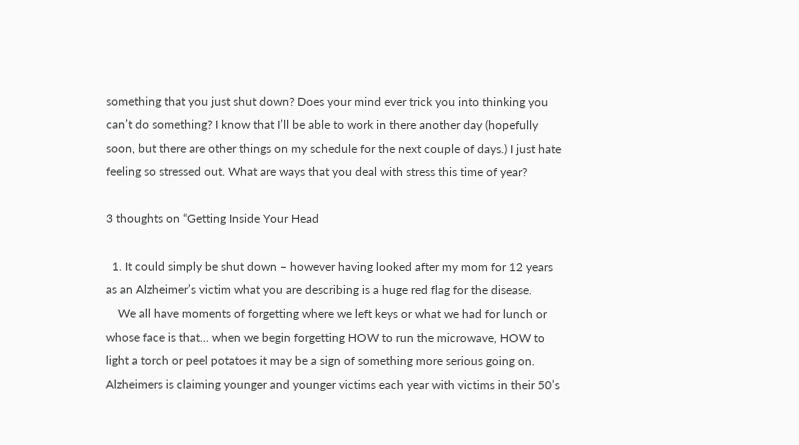something that you just shut down? Does your mind ever trick you into thinking you can’t do something? I know that I’ll be able to work in there another day (hopefully soon, but there are other things on my schedule for the next couple of days.) I just hate feeling so stressed out. What are ways that you deal with stress this time of year?

3 thoughts on “Getting Inside Your Head

  1. It could simply be shut down – however having looked after my mom for 12 years as an Alzheimer’s victim what you are describing is a huge red flag for the disease.
    We all have moments of forgetting where we left keys or what we had for lunch or whose face is that… when we begin forgetting HOW to run the microwave, HOW to light a torch or peel potatoes it may be a sign of something more serious going on. Alzheimers is claiming younger and younger victims each year with victims in their 50’s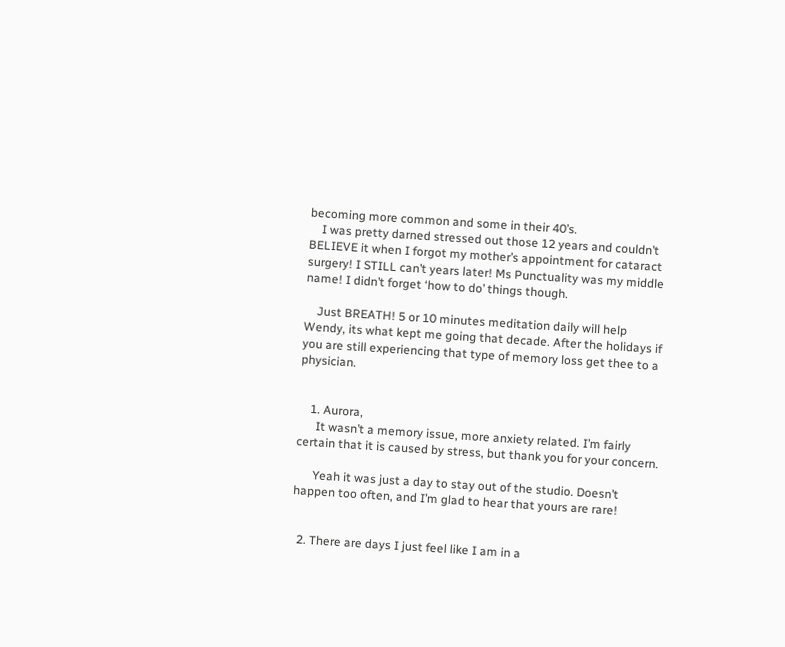becoming more common and some in their 40’s.
    I was pretty darned stressed out those 12 years and couldn’t BELIEVE it when I forgot my mother’s appointment for cataract surgery! I STILL can’t years later! Ms Punctuality was my middle name! I didn’t forget ‘how to do’ things though.

    Just BREATH! 5 or 10 minutes meditation daily will help Wendy, its what kept me going that decade. After the holidays if you are still experiencing that type of memory loss get thee to a physician.


    1. Aurora,
      It wasn’t a memory issue, more anxiety related. I’m fairly certain that it is caused by stress, but thank you for your concern.

      Yeah it was just a day to stay out of the studio. Doesn’t happen too often, and I’m glad to hear that yours are rare!


  2. There are days I just feel like I am in a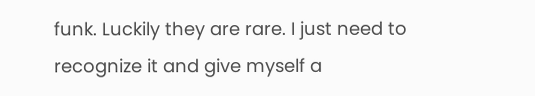funk. Luckily they are rare. I just need to recognize it and give myself a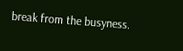break from the busyness.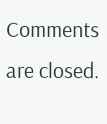Comments are closed.